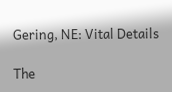Gering, NE: Vital Details

The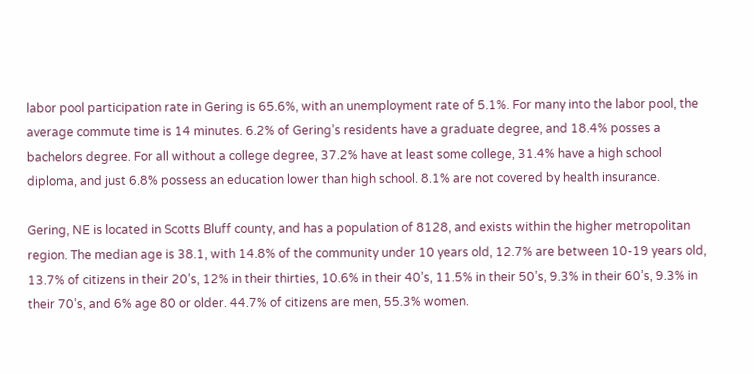labor pool participation rate in Gering is 65.6%, with an unemployment rate of 5.1%. For many into the labor pool, the average commute time is 14 minutes. 6.2% of Gering’s residents have a graduate degree, and 18.4% posses a bachelors degree. For all without a college degree, 37.2% have at least some college, 31.4% have a high school diploma, and just 6.8% possess an education lower than high school. 8.1% are not covered by health insurance.

Gering, NE is located in Scotts Bluff county, and has a population of 8128, and exists within the higher metropolitan region. The median age is 38.1, with 14.8% of the community under 10 years old, 12.7% are between 10-19 years old, 13.7% of citizens in their 20’s, 12% in their thirties, 10.6% in their 40’s, 11.5% in their 50’s, 9.3% in their 60’s, 9.3% in their 70’s, and 6% age 80 or older. 44.7% of citizens are men, 55.3% women.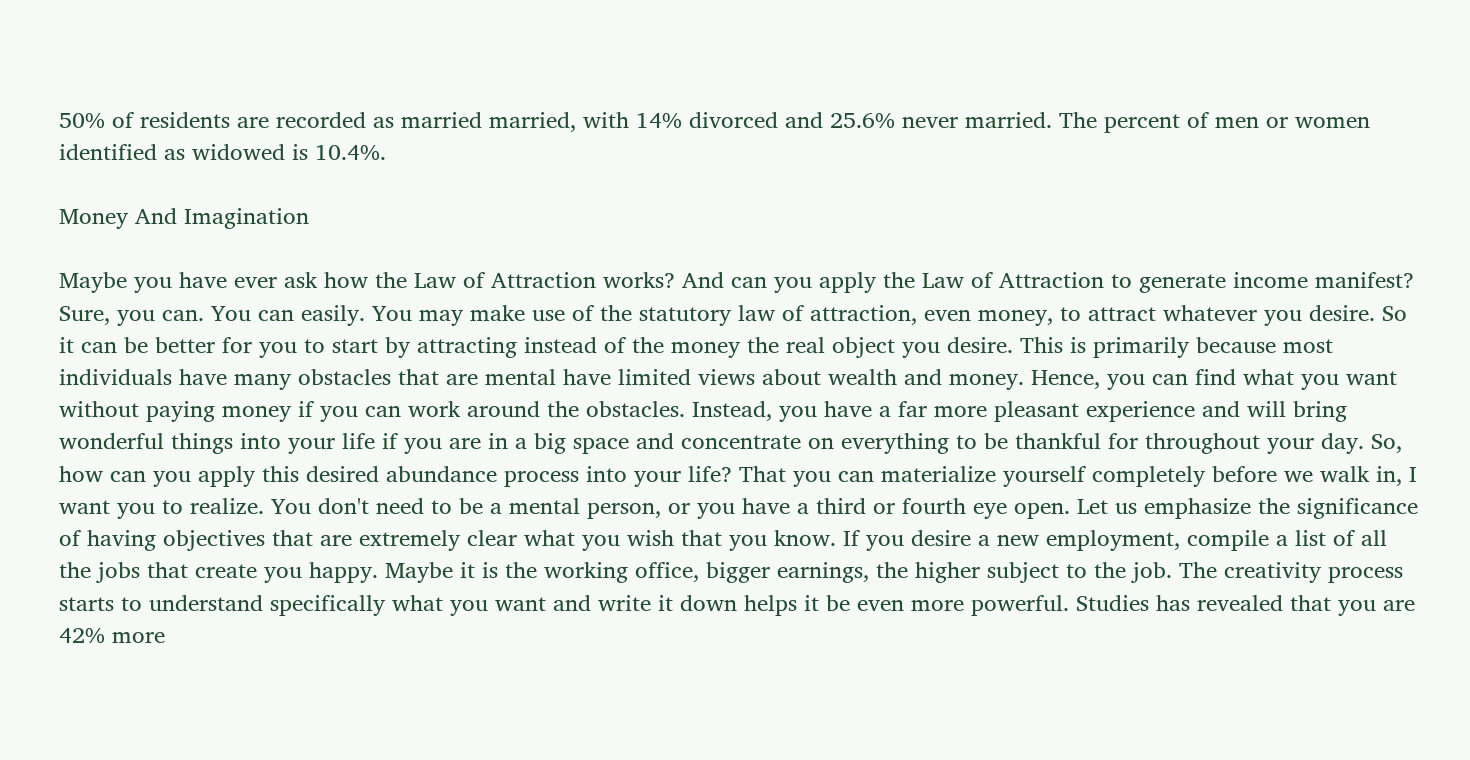50% of residents are recorded as married married, with 14% divorced and 25.6% never married. The percent of men or women identified as widowed is 10.4%.

Money And Imagination

Maybe you have ever ask how the Law of Attraction works? And can you apply the Law of Attraction to generate income manifest? Sure, you can. You can easily. You may make use of the statutory law of attraction, even money, to attract whatever you desire. So it can be better for you to start by attracting instead of the money the real object you desire. This is primarily because most individuals have many obstacles that are mental have limited views about wealth and money. Hence, you can find what you want without paying money if you can work around the obstacles. Instead, you have a far more pleasant experience and will bring wonderful things into your life if you are in a big space and concentrate on everything to be thankful for throughout your day. So, how can you apply this desired abundance process into your life? That you can materialize yourself completely before we walk in, I want you to realize. You don't need to be a mental person, or you have a third or fourth eye open. Let us emphasize the significance of having objectives that are extremely clear what you wish that you know. If you desire a new employment, compile a list of all the jobs that create you happy. Maybe it is the working office, bigger earnings, the higher subject to the job. The creativity process starts to understand specifically what you want and write it down helps it be even more powerful. Studies has revealed that you are 42% more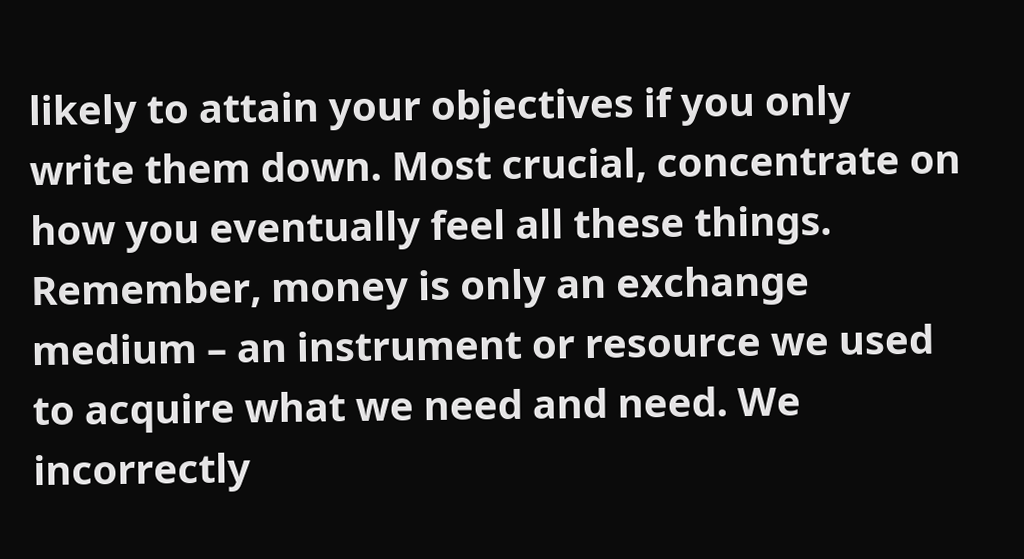likely to attain your objectives if you only write them down. Most crucial, concentrate on how you eventually feel all these things. Remember, money is only an exchange medium – an instrument or resource we used to acquire what we need and need. We incorrectly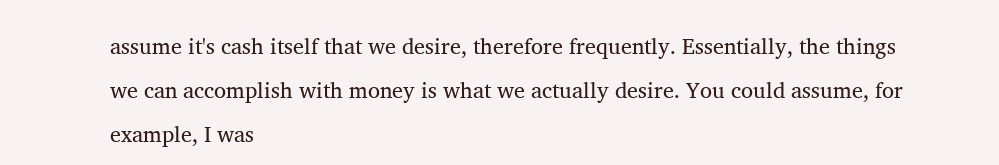assume it's cash itself that we desire, therefore frequently. Essentially, the things we can accomplish with money is what we actually desire. You could assume, for example, I was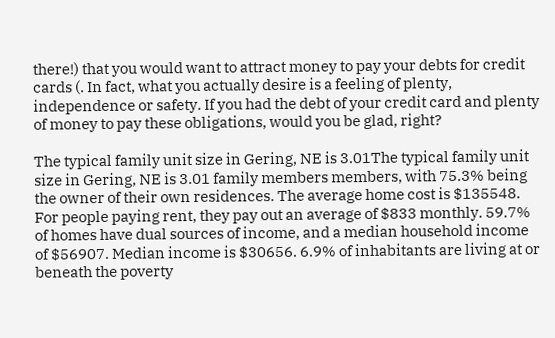there!) that you would want to attract money to pay your debts for credit cards (. In fact, what you actually desire is a feeling of plenty, independence or safety. If you had the debt of your credit card and plenty of money to pay these obligations, would you be glad, right?

The typical family unit size in Gering, NE is 3.01The typical family unit size in Gering, NE is 3.01 family members members, with 75.3% being the owner of their own residences. The average home cost is $135548. For people paying rent, they pay out an average of $833 monthly. 59.7% of homes have dual sources of income, and a median household income of $56907. Median income is $30656. 6.9% of inhabitants are living at or beneath the poverty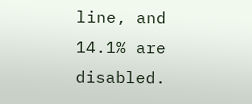line, and 14.1% are disabled.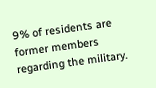9% of residents are former members regarding the military.